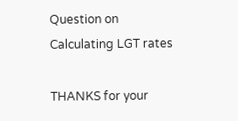Question on Calculating LGT rates

THANKS for your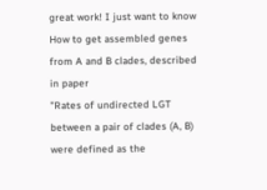great work! I just want to know How to get assembled genes from A and B clades, described in paper
"Rates of undirected LGT between a pair of clades (A, B) were defined as the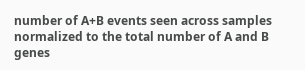number of A+B events seen across samples normalized to the total number of A and B genes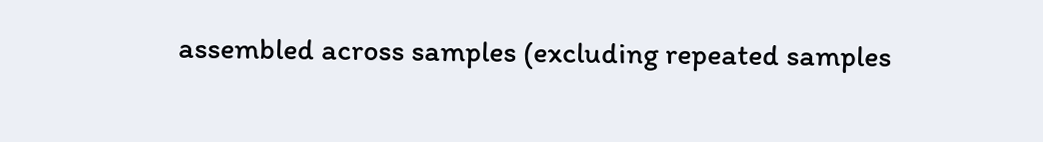assembled across samples (excluding repeated samples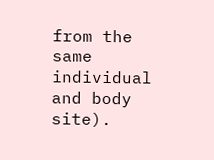from the same individual and body site).